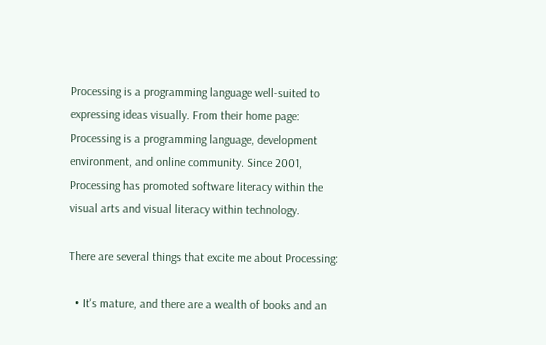Processing is a programming language well-suited to expressing ideas visually. From their home page: Processing is a programming language, development environment, and online community. Since 2001, Processing has promoted software literacy within the visual arts and visual literacy within technology.

There are several things that excite me about Processing:

  • It's mature, and there are a wealth of books and an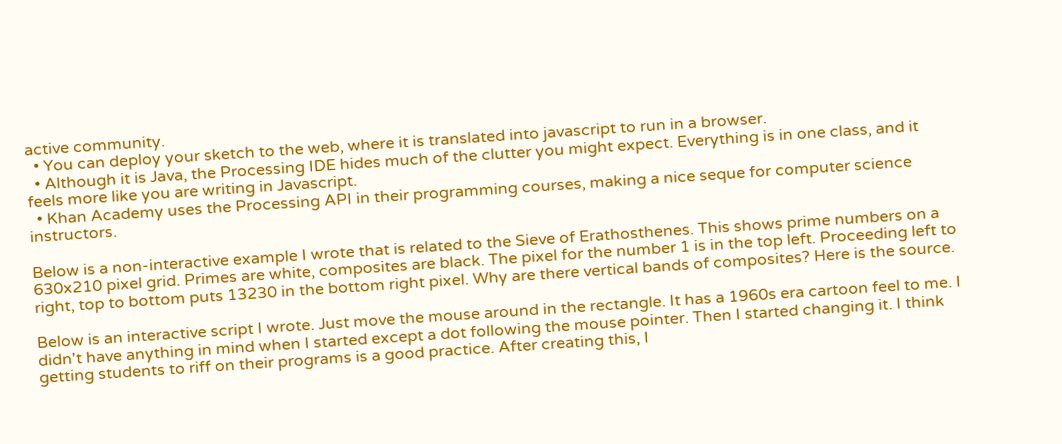active community.
  • You can deploy your sketch to the web, where it is translated into javascript to run in a browser.
  • Although it is Java, the Processing IDE hides much of the clutter you might expect. Everything is in one class, and it feels more like you are writing in Javascript.
  • Khan Academy uses the Processing API in their programming courses, making a nice seque for computer science instructors.

Below is a non-interactive example I wrote that is related to the Sieve of Erathosthenes. This shows prime numbers on a 630x210 pixel grid. Primes are white, composites are black. The pixel for the number 1 is in the top left. Proceeding left to right, top to bottom puts 13230 in the bottom right pixel. Why are there vertical bands of composites? Here is the source.

Below is an interactive script I wrote. Just move the mouse around in the rectangle. It has a 1960s era cartoon feel to me. I didn't have anything in mind when I started except a dot following the mouse pointer. Then I started changing it. I think getting students to riff on their programs is a good practice. After creating this, I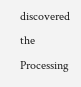discovered the Processing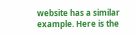website has a similar example. Here is the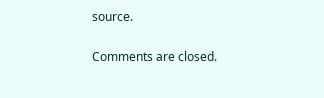source.

Comments are closed.